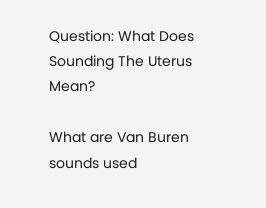Question: What Does Sounding The Uterus Mean?

What are Van Buren sounds used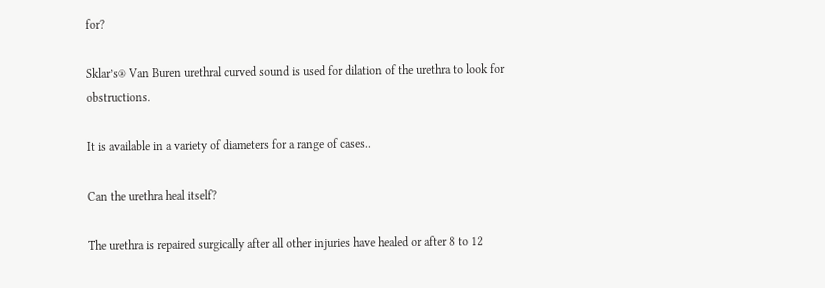for?

Sklar’s® Van Buren urethral curved sound is used for dilation of the urethra to look for obstructions.

It is available in a variety of diameters for a range of cases..

Can the urethra heal itself?

The urethra is repaired surgically after all other injuries have healed or after 8 to 12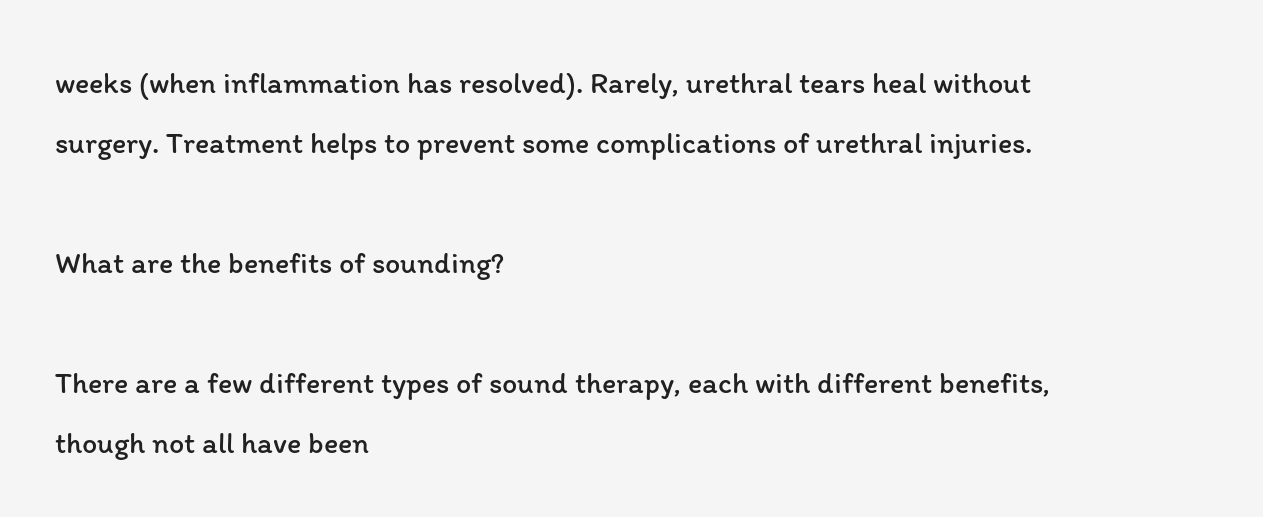weeks (when inflammation has resolved). Rarely, urethral tears heal without surgery. Treatment helps to prevent some complications of urethral injuries.

What are the benefits of sounding?

There are a few different types of sound therapy, each with different benefits, though not all have been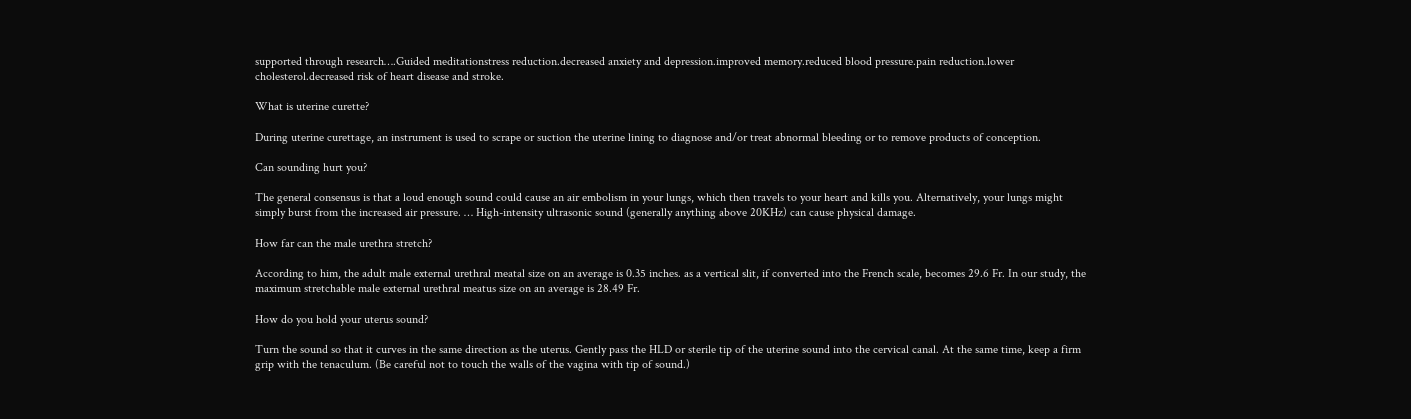supported through research….Guided meditationstress reduction.decreased anxiety and depression.improved memory.reduced blood pressure.pain reduction.lower cholesterol.decreased risk of heart disease and stroke.

What is uterine curette?

During uterine curettage, an instrument is used to scrape or suction the uterine lining to diagnose and/or treat abnormal bleeding or to remove products of conception.

Can sounding hurt you?

The general consensus is that a loud enough sound could cause an air embolism in your lungs, which then travels to your heart and kills you. Alternatively, your lungs might simply burst from the increased air pressure. … High-intensity ultrasonic sound (generally anything above 20KHz) can cause physical damage.

How far can the male urethra stretch?

According to him, the adult male external urethral meatal size on an average is 0.35 inches. as a vertical slit, if converted into the French scale, becomes 29.6 Fr. In our study, the maximum stretchable male external urethral meatus size on an average is 28.49 Fr.

How do you hold your uterus sound?

Turn the sound so that it curves in the same direction as the uterus. Gently pass the HLD or sterile tip of the uterine sound into the cervical canal. At the same time, keep a firm grip with the tenaculum. (Be careful not to touch the walls of the vagina with tip of sound.)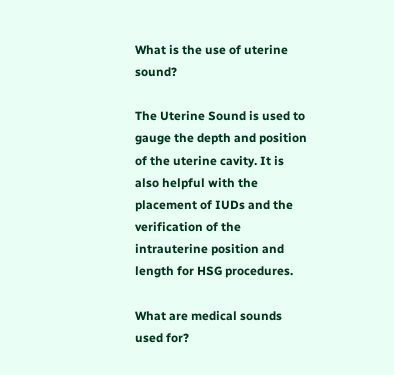What is the use of uterine sound?

The Uterine Sound is used to gauge the depth and position of the uterine cavity. It is also helpful with the placement of IUDs and the verification of the intrauterine position and length for HSG procedures.

What are medical sounds used for?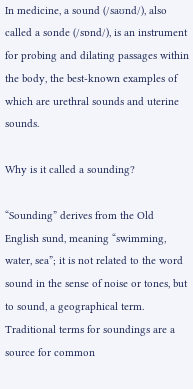In medicine, a sound (/saʊnd/), also called a sonde (/sɒnd/), is an instrument for probing and dilating passages within the body, the best-known examples of which are urethral sounds and uterine sounds.

Why is it called a sounding?

“Sounding” derives from the Old English sund, meaning “swimming, water, sea”; it is not related to the word sound in the sense of noise or tones, but to sound, a geographical term. Traditional terms for soundings are a source for common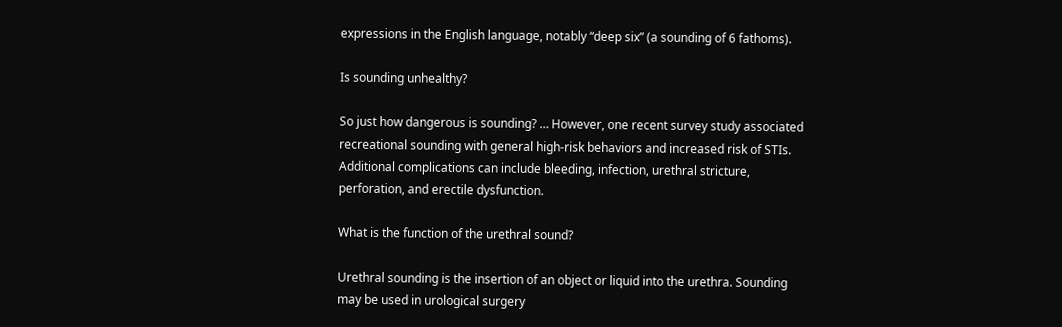expressions in the English language, notably “deep six” (a sounding of 6 fathoms).

Is sounding unhealthy?

So just how dangerous is sounding? … However, one recent survey study associated recreational sounding with general high-risk behaviors and increased risk of STIs. Additional complications can include bleeding, infection, urethral stricture, perforation, and erectile dysfunction.

What is the function of the urethral sound?

Urethral sounding is the insertion of an object or liquid into the urethra. Sounding may be used in urological surgery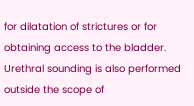for dilatation of strictures or for obtaining access to the bladder. Urethral sounding is also performed outside the scope of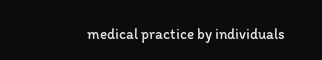medical practice by individuals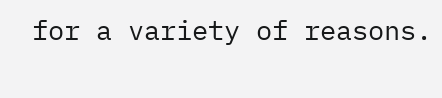for a variety of reasons.